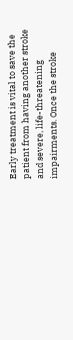Early treatment is vital to save the patient from having another stroke and severe, life-threatening impairments. Once the stroke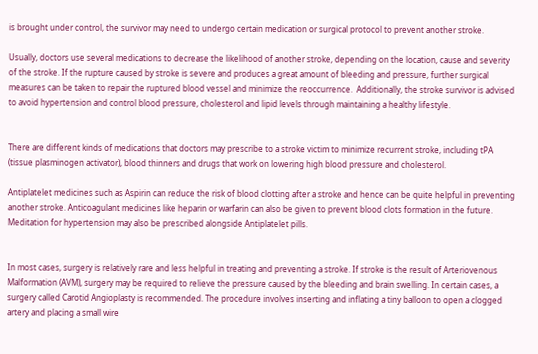is brought under control, the survivor may need to undergo certain medication or surgical protocol to prevent another stroke.

Usually, doctors use several medications to decrease the likelihood of another stroke, depending on the location, cause and severity of the stroke. If the rupture caused by stroke is severe and produces a great amount of bleeding and pressure, further surgical measures can be taken to repair the ruptured blood vessel and minimize the reoccurrence.  Additionally, the stroke survivor is advised to avoid hypertension and control blood pressure, cholesterol and lipid levels through maintaining a healthy lifestyle.


There are different kinds of medications that doctors may prescribe to a stroke victim to minimize recurrent stroke, including tPA (tissue plasminogen activator), blood thinners and drugs that work on lowering high blood pressure and cholesterol.

Antiplatelet medicines such as Aspirin can reduce the risk of blood clotting after a stroke and hence can be quite helpful in preventing another stroke. Anticoagulant medicines like heparin or warfarin can also be given to prevent blood clots formation in the future. Meditation for hypertension may also be prescribed alongside Antiplatelet pills.


In most cases, surgery is relatively rare and less helpful in treating and preventing a stroke. If stroke is the result of Arteriovenous Malformation (AVM), surgery may be required to relieve the pressure caused by the bleeding and brain swelling. In certain cases, a surgery called Carotid Angioplasty is recommended. The procedure involves inserting and inflating a tiny balloon to open a clogged artery and placing a small wire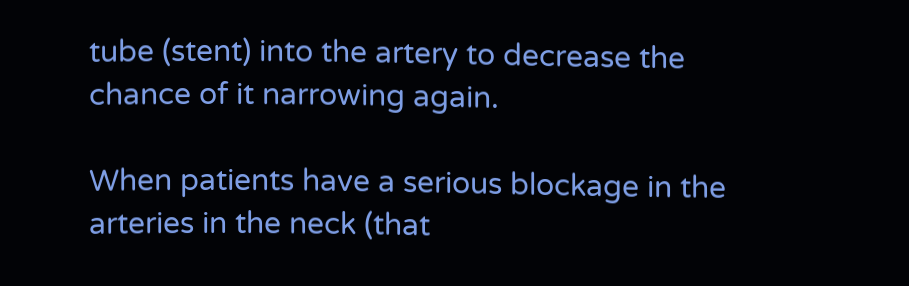tube (stent) into the artery to decrease the chance of it narrowing again.

When patients have a serious blockage in the arteries in the neck (that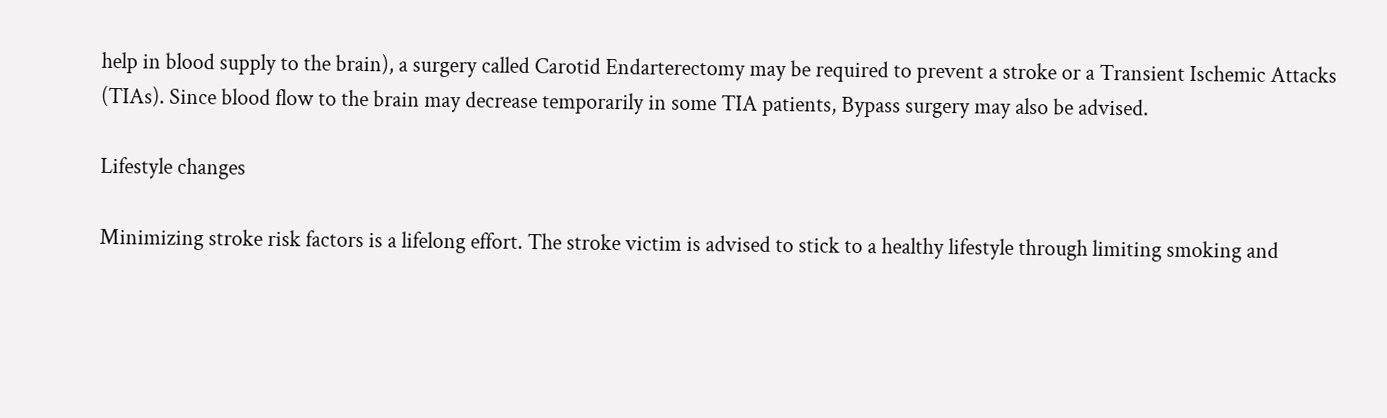help in blood supply to the brain), a surgery called Carotid Endarterectomy may be required to prevent a stroke or a Transient Ischemic Attacks (TIAs). Since blood flow to the brain may decrease temporarily in some TIA patients, Bypass surgery may also be advised.

Lifestyle changes

Minimizing stroke risk factors is a lifelong effort. The stroke victim is advised to stick to a healthy lifestyle through limiting smoking and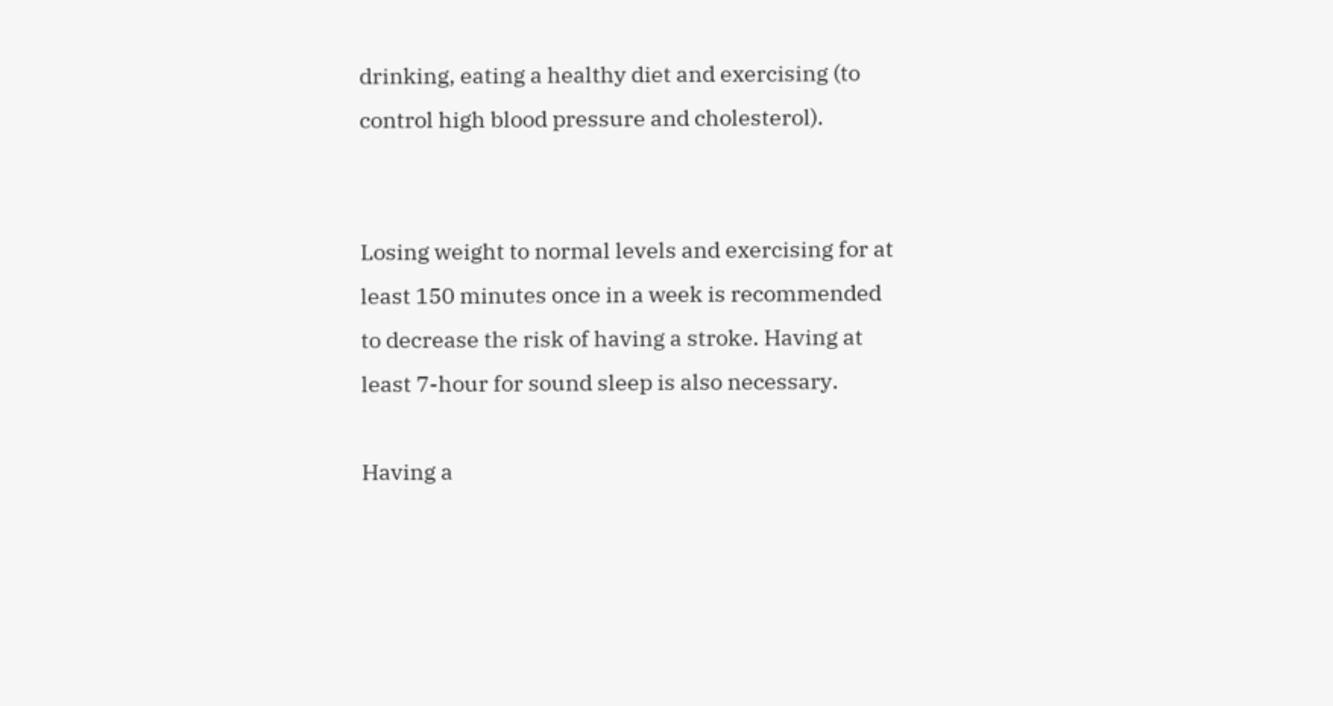drinking, eating a healthy diet and exercising (to control high blood pressure and cholesterol).


Losing weight to normal levels and exercising for at least 150 minutes once in a week is recommended to decrease the risk of having a stroke. Having at least 7-hour for sound sleep is also necessary.

Having a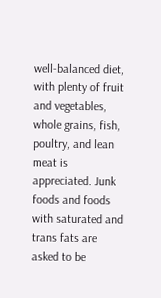well-balanced diet, with plenty of fruit and vegetables, whole grains, fish, poultry, and lean meat is appreciated. Junk foods and foods with saturated and trans fats are asked to be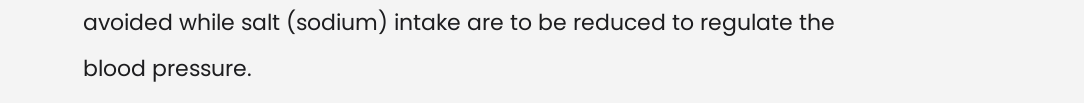avoided while salt (sodium) intake are to be reduced to regulate the blood pressure.